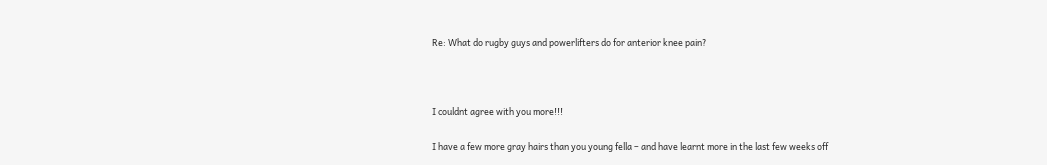Re: What do rugby guys and powerlifters do for anterior knee pain?



I couldnt agree with you more!!!

I have a few more gray hairs than you young fella – and have learnt more in the last few weeks off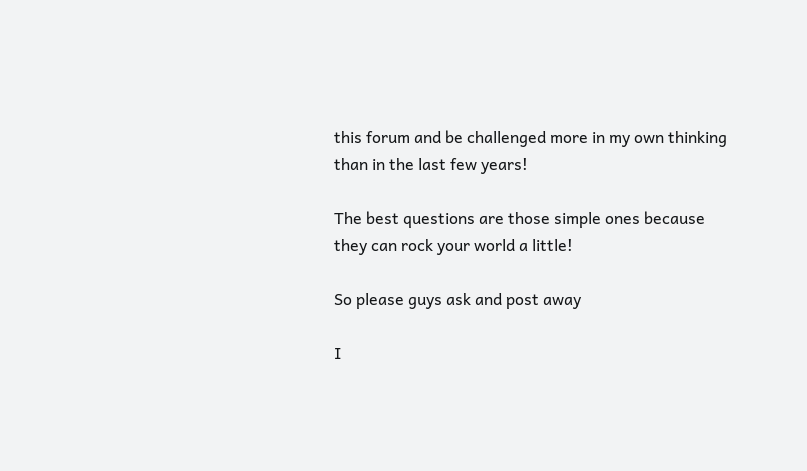this forum and be challenged more in my own thinking than in the last few years!

The best questions are those simple ones because they can rock your world a little!

So please guys ask and post away

I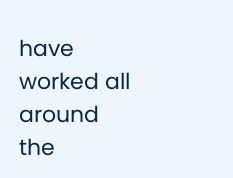have worked all around the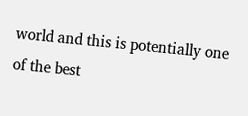world and this is potentially one of the best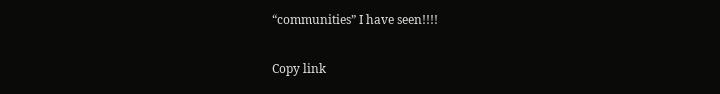“communities” I have seen!!!!

Copy link